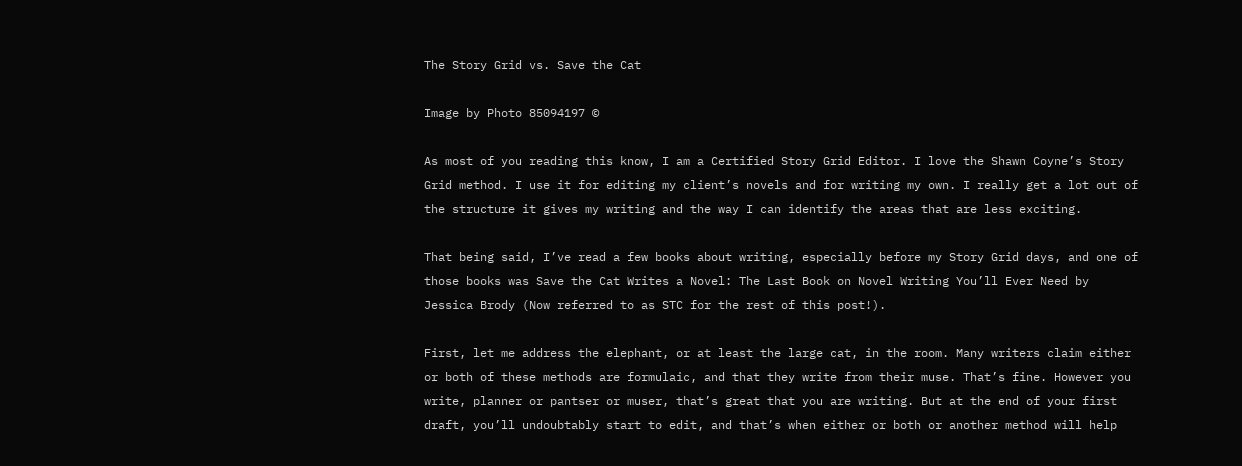The Story Grid vs. Save the Cat

Image by Photo 85094197 ©

As most of you reading this know, I am a Certified Story Grid Editor. I love the Shawn Coyne’s Story Grid method. I use it for editing my client’s novels and for writing my own. I really get a lot out of the structure it gives my writing and the way I can identify the areas that are less exciting.

That being said, I’ve read a few books about writing, especially before my Story Grid days, and one of those books was Save the Cat Writes a Novel: The Last Book on Novel Writing You’ll Ever Need by Jessica Brody (Now referred to as STC for the rest of this post!).

First, let me address the elephant, or at least the large cat, in the room. Many writers claim either or both of these methods are formulaic, and that they write from their muse. That’s fine. However you write, planner or pantser or muser, that’s great that you are writing. But at the end of your first draft, you’ll undoubtably start to edit, and that’s when either or both or another method will help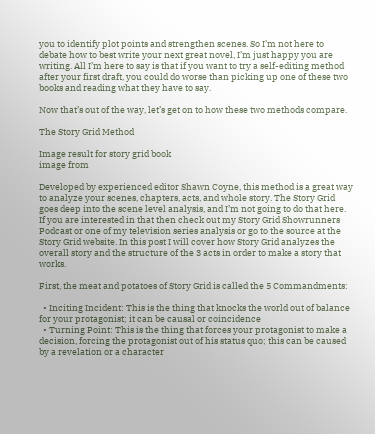you to identify plot points and strengthen scenes. So I’m not here to debate how to best write your next great novel, I’m just happy you are writing. All I’m here to say is that if you want to try a self-editing method after your first draft, you could do worse than picking up one of these two books and reading what they have to say.

Now that’s out of the way, let’s get on to how these two methods compare.

The Story Grid Method

Image result for story grid book
image from

Developed by experienced editor Shawn Coyne, this method is a great way to analyze your scenes, chapters, acts, and whole story. The Story Grid goes deep into the scene level analysis, and I’m not going to do that here. If you are interested in that then check out my Story Grid Showrunners Podcast or one of my television series analysis or go to the source at the Story Grid website. In this post I will cover how Story Grid analyzes the overall story and the structure of the 3 acts in order to make a story that works.

First, the meat and potatoes of Story Grid is called the 5 Commandments:

  • Inciting Incident: This is the thing that knocks the world out of balance for your protagonist; it can be causal or coincidence
  • Turning Point: This is the thing that forces your protagonist to make a decision, forcing the protagonist out of his status quo; this can be caused by a revelation or a character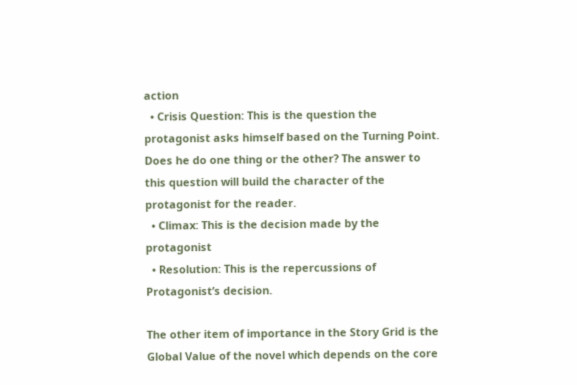action
  • Crisis Question: This is the question the protagonist asks himself based on the Turning Point. Does he do one thing or the other? The answer to this question will build the character of the protagonist for the reader.
  • Climax: This is the decision made by the protagonist
  • Resolution: This is the repercussions of Protagonist’s decision.

The other item of importance in the Story Grid is the Global Value of the novel which depends on the core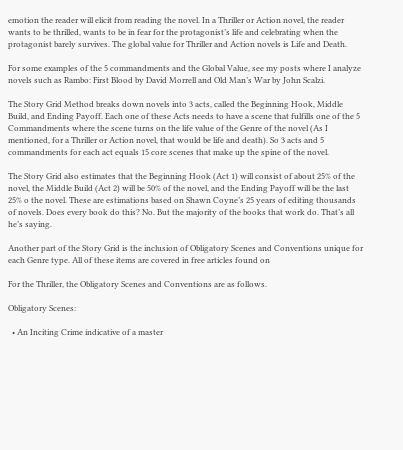emotion the reader will elicit from reading the novel. In a Thriller or Action novel, the reader wants to be thrilled, wants to be in fear for the protagonist’s life and celebrating when the protagonist barely survives. The global value for Thriller and Action novels is Life and Death.

For some examples of the 5 commandments and the Global Value, see my posts where I analyze novels such as Rambo: First Blood by David Morrell and Old Man’s War by John Scalzi.

The Story Grid Method breaks down novels into 3 acts, called the Beginning Hook, Middle Build, and Ending Payoff. Each one of these Acts needs to have a scene that fulfills one of the 5 Commandments where the scene turns on the life value of the Genre of the novel (As I mentioned, for a Thriller or Action novel, that would be life and death). So 3 acts and 5 commandments for each act equals 15 core scenes that make up the spine of the novel.

The Story Grid also estimates that the Beginning Hook (Act 1) will consist of about 25% of the novel, the Middle Build (Act 2) will be 50% of the novel, and the Ending Payoff will be the last 25% o the novel. These are estimations based on Shawn Coyne’s 25 years of editing thousands of novels. Does every book do this? No. But the majority of the books that work do. That’s all he’s saying.

Another part of the Story Grid is the inclusion of Obligatory Scenes and Conventions unique for each Genre type. All of these items are covered in free articles found on

For the Thriller, the Obligatory Scenes and Conventions are as follows.

Obligatory Scenes:

  • An Inciting Crime indicative of a master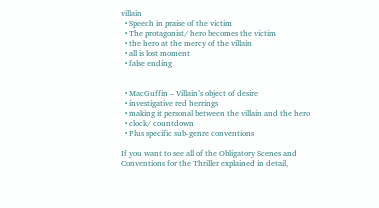villain
  • Speech in praise of the victim
  • The protagonist/ hero becomes the victim
  • the hero at the mercy of the villain
  • all is lost moment
  • false ending


  • MacGuffin – Villain’s object of desire
  • investigative red herrings
  • making it personal between the villain and the hero
  • clock/ countdown
  • Plus specific sub-genre conventions

If you want to see all of the Obligatory Scenes and Conventions for the Thriller explained in detail,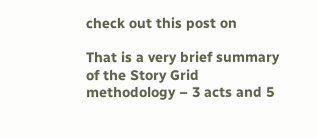check out this post on

That is a very brief summary of the Story Grid methodology – 3 acts and 5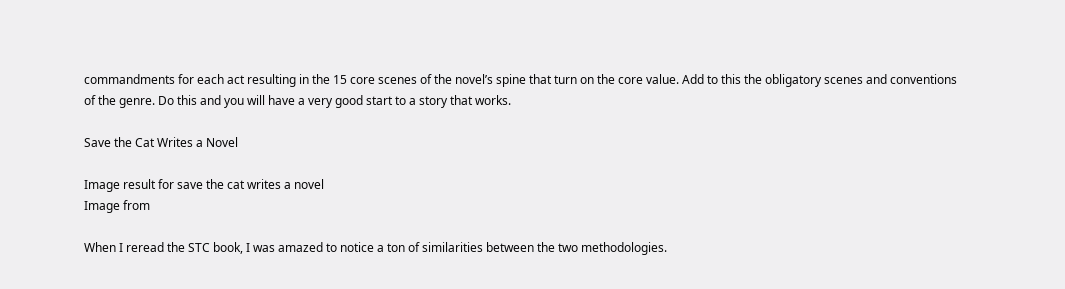commandments for each act resulting in the 15 core scenes of the novel’s spine that turn on the core value. Add to this the obligatory scenes and conventions of the genre. Do this and you will have a very good start to a story that works.

Save the Cat Writes a Novel

Image result for save the cat writes a novel
Image from

When I reread the STC book, I was amazed to notice a ton of similarities between the two methodologies.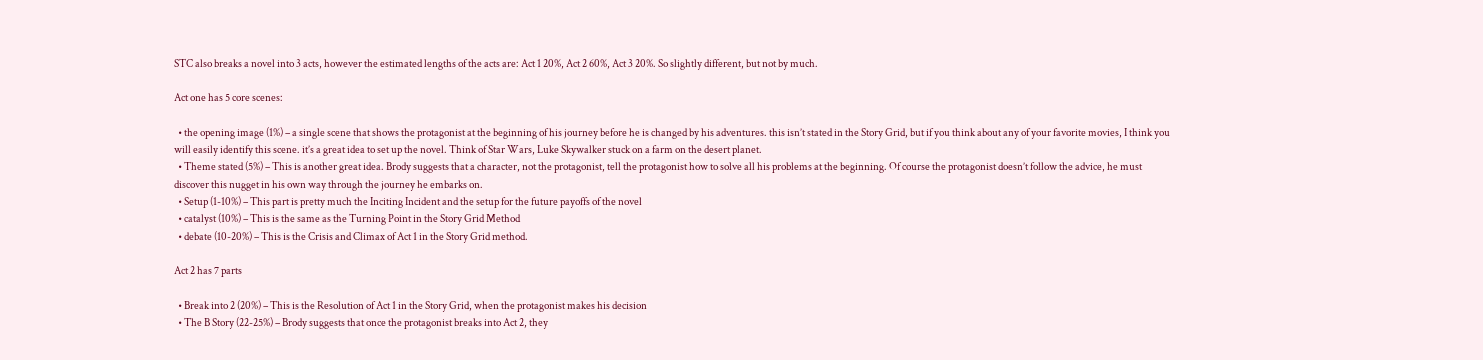STC also breaks a novel into 3 acts, however the estimated lengths of the acts are: Act 1 20%, Act 2 60%, Act 3 20%. So slightly different, but not by much.

Act one has 5 core scenes:

  • the opening image (1%) – a single scene that shows the protagonist at the beginning of his journey before he is changed by his adventures. this isn’t stated in the Story Grid, but if you think about any of your favorite movies, I think you will easily identify this scene. it’s a great idea to set up the novel. Think of Star Wars, Luke Skywalker stuck on a farm on the desert planet.
  • Theme stated (5%) – This is another great idea. Brody suggests that a character, not the protagonist, tell the protagonist how to solve all his problems at the beginning. Of course the protagonist doesn’t follow the advice, he must discover this nugget in his own way through the journey he embarks on.
  • Setup (1-10%) – This part is pretty much the Inciting Incident and the setup for the future payoffs of the novel
  • catalyst (10%) – This is the same as the Turning Point in the Story Grid Method
  • debate (10-20%) – This is the Crisis and Climax of Act 1 in the Story Grid method.

Act 2 has 7 parts

  • Break into 2 (20%) – This is the Resolution of Act 1 in the Story Grid, when the protagonist makes his decision
  • The B Story (22-25%) – Brody suggests that once the protagonist breaks into Act 2, they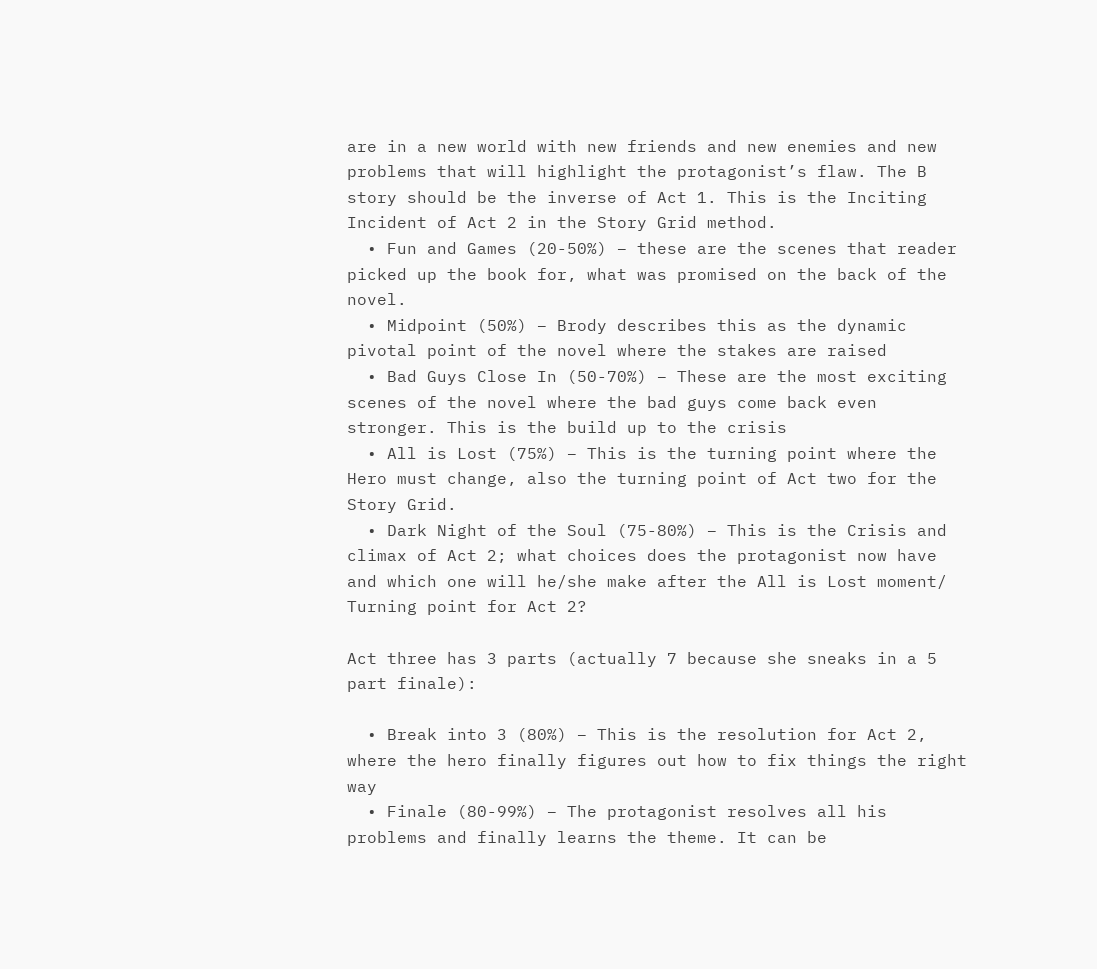are in a new world with new friends and new enemies and new problems that will highlight the protagonist’s flaw. The B story should be the inverse of Act 1. This is the Inciting Incident of Act 2 in the Story Grid method.
  • Fun and Games (20-50%) – these are the scenes that reader picked up the book for, what was promised on the back of the novel.
  • Midpoint (50%) – Brody describes this as the dynamic pivotal point of the novel where the stakes are raised
  • Bad Guys Close In (50-70%) – These are the most exciting scenes of the novel where the bad guys come back even stronger. This is the build up to the crisis
  • All is Lost (75%) – This is the turning point where the Hero must change, also the turning point of Act two for the Story Grid.
  • Dark Night of the Soul (75-80%) – This is the Crisis and climax of Act 2; what choices does the protagonist now have and which one will he/she make after the All is Lost moment/ Turning point for Act 2?

Act three has 3 parts (actually 7 because she sneaks in a 5 part finale):

  • Break into 3 (80%) – This is the resolution for Act 2, where the hero finally figures out how to fix things the right way
  • Finale (80-99%) – The protagonist resolves all his problems and finally learns the theme. It can be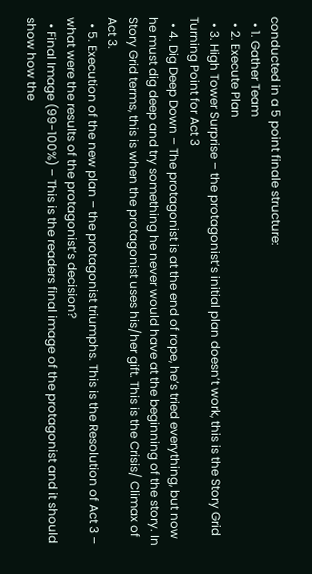conducted in a 5 point finale structure:
  • 1. Gather Team
  • 2. Execute Plan
  • 3. High Tower Surprise – the protagonist’s initial plan doesn’t work, this is the Story Grid Turning Point for Act 3
  • 4. Dig Deep Down – The protagonist is at the end of rope, he’s tried everything, but now he must dig deep and try something he never would have at the beginning of the story. In Story Grid terms, this is when the protagonist uses his/her gift. This is the Crisis/ Climax of Act 3.
  • 5. Execution of the new plan – the protagonist triumphs. This is the Resolution of Act 3 – what were the results of the protagonist’s decision?
  • Final Image (99-100%) – This is the readers final image of the protagonist and it should show how the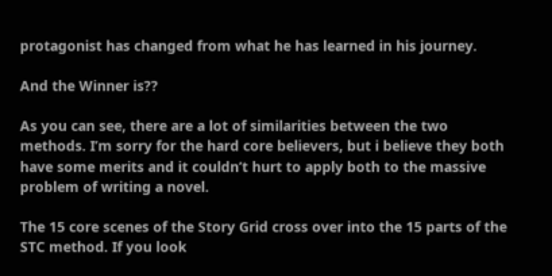protagonist has changed from what he has learned in his journey.

And the Winner is??

As you can see, there are a lot of similarities between the two methods. I’m sorry for the hard core believers, but i believe they both have some merits and it couldn’t hurt to apply both to the massive problem of writing a novel.

The 15 core scenes of the Story Grid cross over into the 15 parts of the STC method. If you look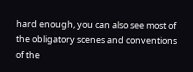hard enough, you can also see most of the obligatory scenes and conventions of the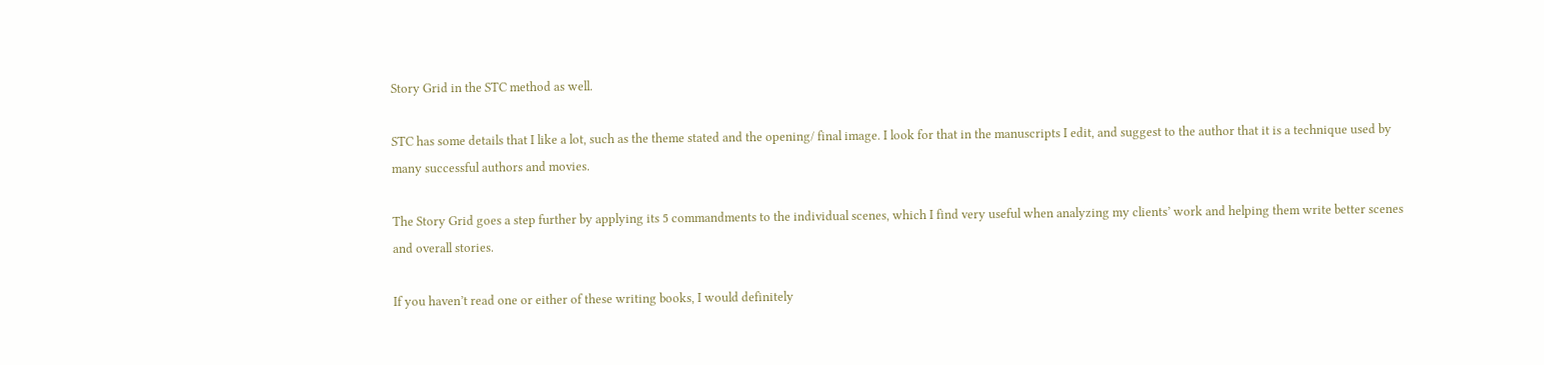Story Grid in the STC method as well.

STC has some details that I like a lot, such as the theme stated and the opening/ final image. I look for that in the manuscripts I edit, and suggest to the author that it is a technique used by many successful authors and movies.

The Story Grid goes a step further by applying its 5 commandments to the individual scenes, which I find very useful when analyzing my clients’ work and helping them write better scenes and overall stories.

If you haven’t read one or either of these writing books, I would definitely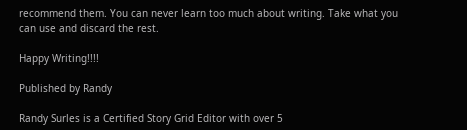recommend them. You can never learn too much about writing. Take what you can use and discard the rest.

Happy Writing!!!!

Published by Randy

Randy Surles is a Certified Story Grid Editor with over 5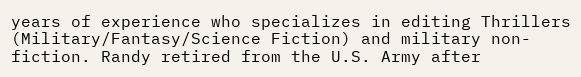years of experience who specializes in editing Thrillers (Military/Fantasy/Science Fiction) and military non-fiction. Randy retired from the U.S. Army after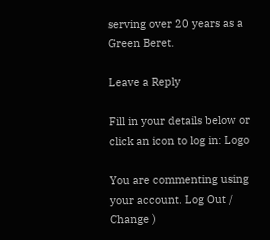serving over 20 years as a Green Beret.

Leave a Reply

Fill in your details below or click an icon to log in: Logo

You are commenting using your account. Log Out /  Change )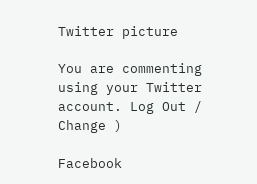Twitter picture

You are commenting using your Twitter account. Log Out /  Change )

Facebook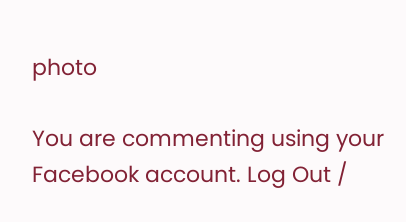photo

You are commenting using your Facebook account. Log Out /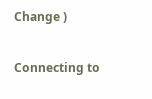Change )

Connecting to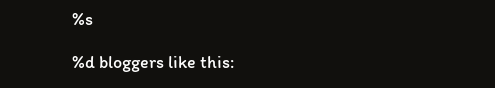%s

%d bloggers like this: